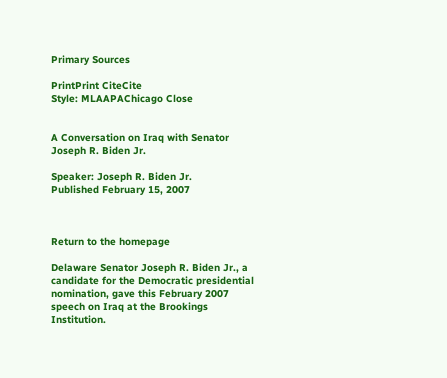Primary Sources

PrintPrint CiteCite
Style: MLAAPAChicago Close


A Conversation on Iraq with Senator Joseph R. Biden Jr.

Speaker: Joseph R. Biden Jr.
Published February 15, 2007



Return to the homepage

Delaware Senator Joseph R. Biden Jr., a candidate for the Democratic presidential nomination, gave this February 2007 speech on Iraq at the Brookings Institution.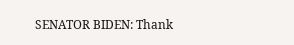SENATOR BIDEN: Thank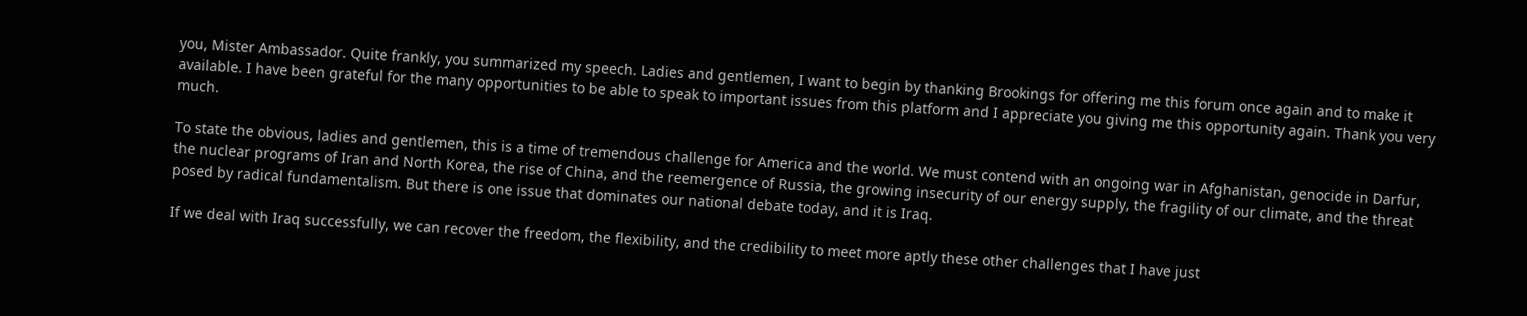you, Mister Ambassador. Quite frankly, you summarized my speech. Ladies and gentlemen, I want to begin by thanking Brookings for offering me this forum once again and to make it available. I have been grateful for the many opportunities to be able to speak to important issues from this platform and I appreciate you giving me this opportunity again. Thank you very much.

To state the obvious, ladies and gentlemen, this is a time of tremendous challenge for America and the world. We must contend with an ongoing war in Afghanistan, genocide in Darfur, the nuclear programs of Iran and North Korea, the rise of China, and the reemergence of Russia, the growing insecurity of our energy supply, the fragility of our climate, and the threat posed by radical fundamentalism. But there is one issue that dominates our national debate today, and it is Iraq.

If we deal with Iraq successfully, we can recover the freedom, the flexibility, and the credibility to meet more aptly these other challenges that I have just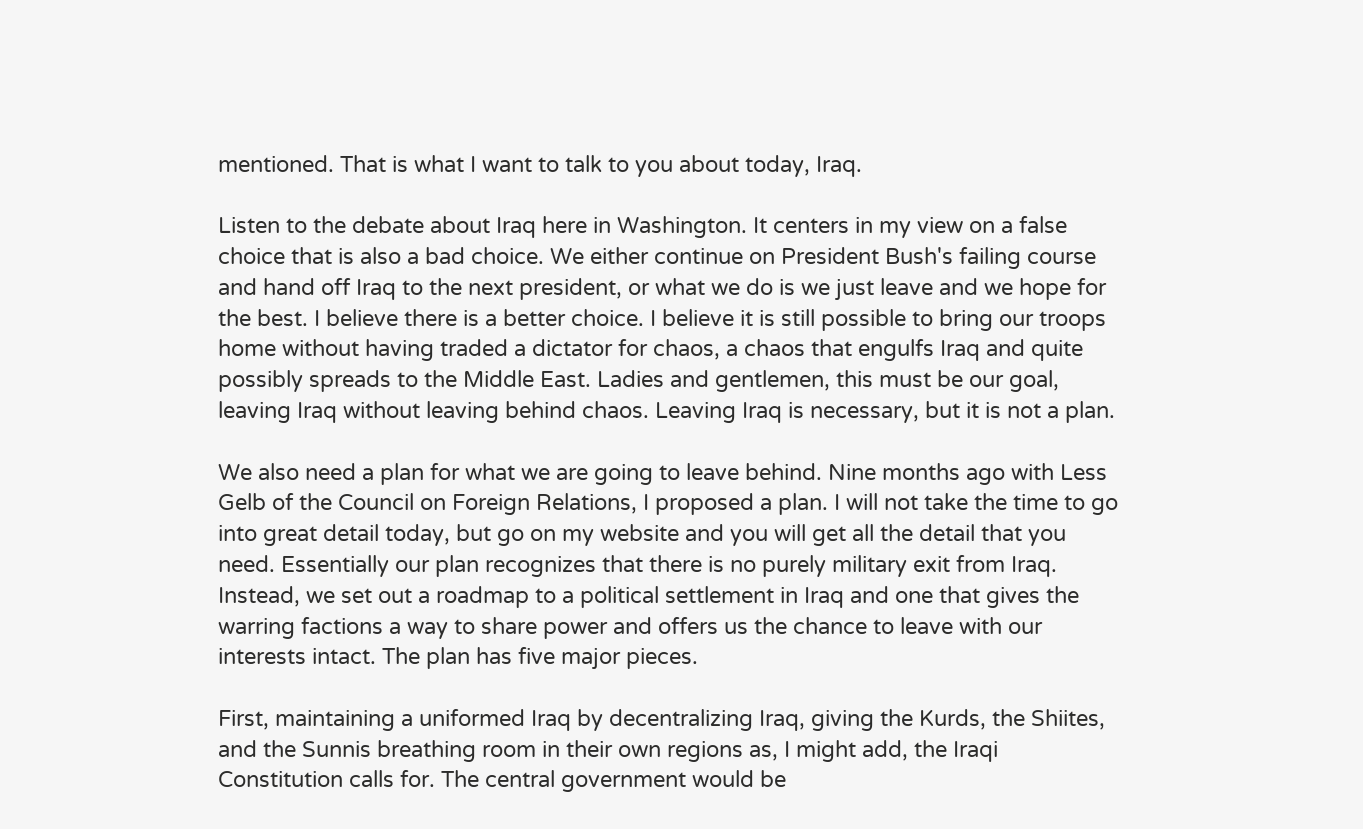mentioned. That is what I want to talk to you about today, Iraq.

Listen to the debate about Iraq here in Washington. It centers in my view on a false choice that is also a bad choice. We either continue on President Bush's failing course and hand off Iraq to the next president, or what we do is we just leave and we hope for the best. I believe there is a better choice. I believe it is still possible to bring our troops home without having traded a dictator for chaos, a chaos that engulfs Iraq and quite possibly spreads to the Middle East. Ladies and gentlemen, this must be our goal, leaving Iraq without leaving behind chaos. Leaving Iraq is necessary, but it is not a plan.

We also need a plan for what we are going to leave behind. Nine months ago with Less Gelb of the Council on Foreign Relations, I proposed a plan. I will not take the time to go into great detail today, but go on my website and you will get all the detail that you need. Essentially our plan recognizes that there is no purely military exit from Iraq. Instead, we set out a roadmap to a political settlement in Iraq and one that gives the warring factions a way to share power and offers us the chance to leave with our interests intact. The plan has five major pieces.

First, maintaining a uniformed Iraq by decentralizing Iraq, giving the Kurds, the Shiites, and the Sunnis breathing room in their own regions as, I might add, the Iraqi Constitution calls for. The central government would be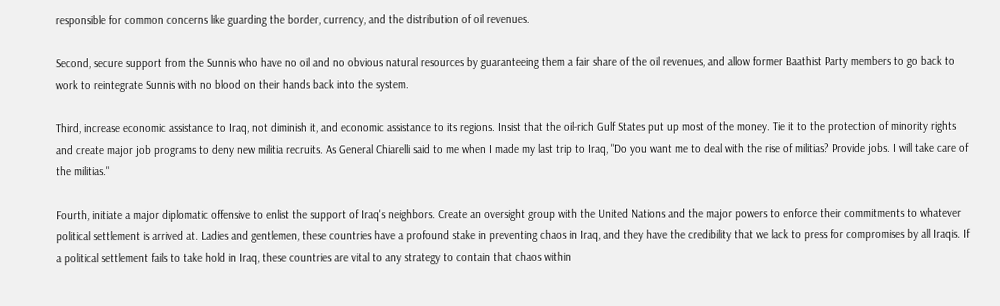responsible for common concerns like guarding the border, currency, and the distribution of oil revenues.

Second, secure support from the Sunnis who have no oil and no obvious natural resources by guaranteeing them a fair share of the oil revenues, and allow former Baathist Party members to go back to work to reintegrate Sunnis with no blood on their hands back into the system.

Third, increase economic assistance to Iraq, not diminish it, and economic assistance to its regions. Insist that the oil-rich Gulf States put up most of the money. Tie it to the protection of minority rights and create major job programs to deny new militia recruits. As General Chiarelli said to me when I made my last trip to Iraq, "Do you want me to deal with the rise of militias? Provide jobs. I will take care of the militias."

Fourth, initiate a major diplomatic offensive to enlist the support of Iraq's neighbors. Create an oversight group with the United Nations and the major powers to enforce their commitments to whatever political settlement is arrived at. Ladies and gentlemen, these countries have a profound stake in preventing chaos in Iraq, and they have the credibility that we lack to press for compromises by all Iraqis. If a political settlement fails to take hold in Iraq, these countries are vital to any strategy to contain that chaos within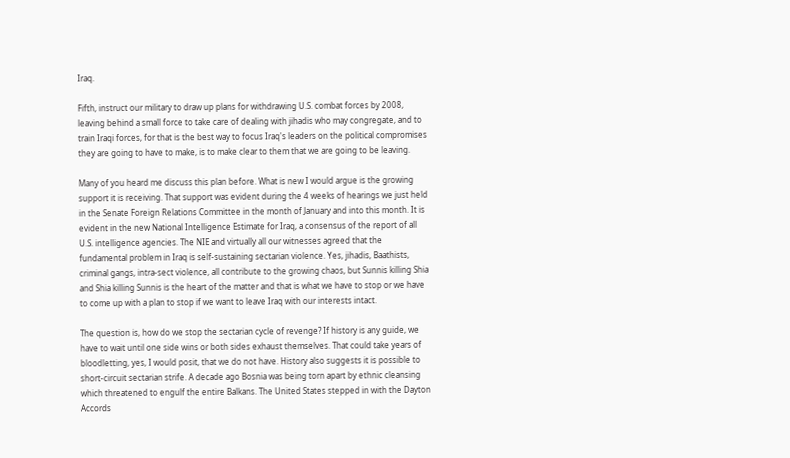Iraq.

Fifth, instruct our military to draw up plans for withdrawing U.S. combat forces by 2008, leaving behind a small force to take care of dealing with jihadis who may congregate, and to train Iraqi forces, for that is the best way to focus Iraq's leaders on the political compromises they are going to have to make, is to make clear to them that we are going to be leaving.

Many of you heard me discuss this plan before. What is new I would argue is the growing support it is receiving. That support was evident during the 4 weeks of hearings we just held in the Senate Foreign Relations Committee in the month of January and into this month. It is evident in the new National Intelligence Estimate for Iraq, a consensus of the report of all U.S. intelligence agencies. The NIE and virtually all our witnesses agreed that the fundamental problem in Iraq is self-sustaining sectarian violence. Yes, jihadis, Baathists, criminal gangs, intra-sect violence, all contribute to the growing chaos, but Sunnis killing Shia and Shia killing Sunnis is the heart of the matter and that is what we have to stop or we have to come up with a plan to stop if we want to leave Iraq with our interests intact.

The question is, how do we stop the sectarian cycle of revenge? If history is any guide, we have to wait until one side wins or both sides exhaust themselves. That could take years of bloodletting, yes, I would posit, that we do not have. History also suggests it is possible to short-circuit sectarian strife. A decade ago Bosnia was being torn apart by ethnic cleansing which threatened to engulf the entire Balkans. The United States stepped in with the Dayton Accords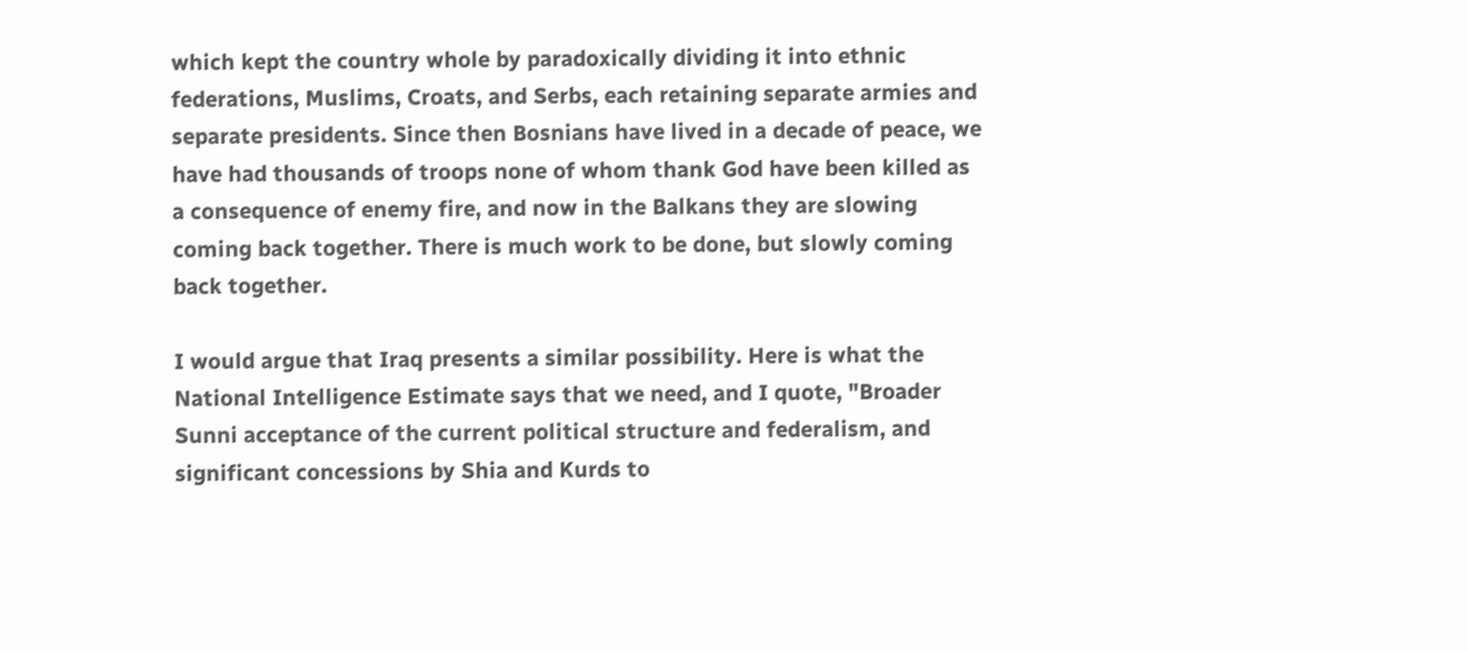which kept the country whole by paradoxically dividing it into ethnic federations, Muslims, Croats, and Serbs, each retaining separate armies and separate presidents. Since then Bosnians have lived in a decade of peace, we have had thousands of troops none of whom thank God have been killed as a consequence of enemy fire, and now in the Balkans they are slowing coming back together. There is much work to be done, but slowly coming back together.

I would argue that Iraq presents a similar possibility. Here is what the National Intelligence Estimate says that we need, and I quote, "Broader Sunni acceptance of the current political structure and federalism, and significant concessions by Shia and Kurds to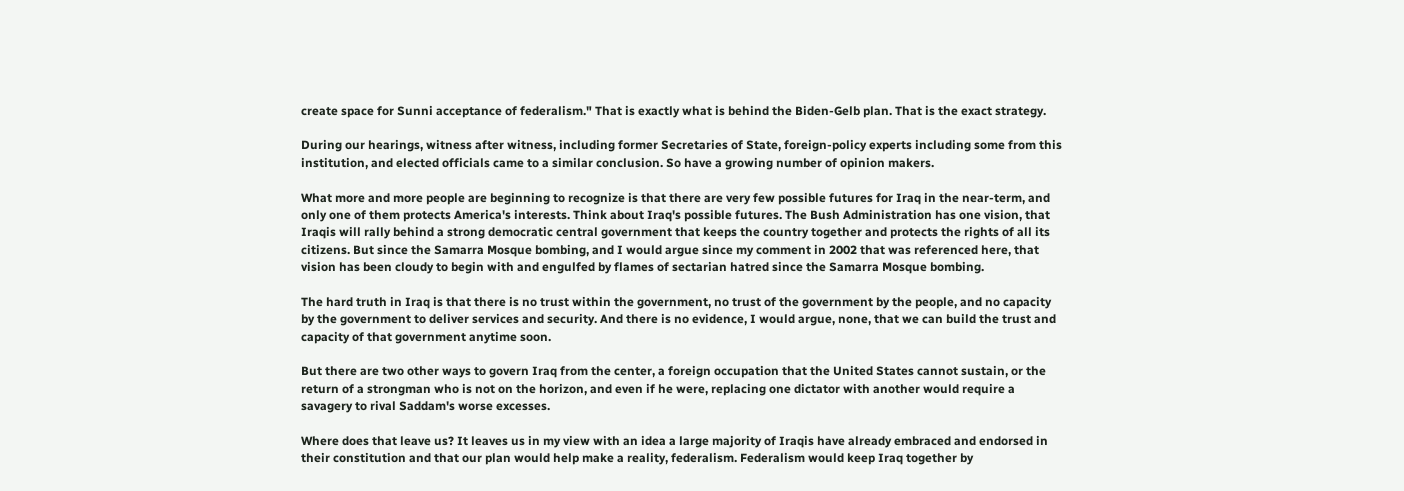create space for Sunni acceptance of federalism." That is exactly what is behind the Biden-Gelb plan. That is the exact strategy.

During our hearings, witness after witness, including former Secretaries of State, foreign-policy experts including some from this institution, and elected officials came to a similar conclusion. So have a growing number of opinion makers.

What more and more people are beginning to recognize is that there are very few possible futures for Iraq in the near-term, and only one of them protects America's interests. Think about Iraq's possible futures. The Bush Administration has one vision, that Iraqis will rally behind a strong democratic central government that keeps the country together and protects the rights of all its citizens. But since the Samarra Mosque bombing, and I would argue since my comment in 2002 that was referenced here, that vision has been cloudy to begin with and engulfed by flames of sectarian hatred since the Samarra Mosque bombing.

The hard truth in Iraq is that there is no trust within the government, no trust of the government by the people, and no capacity by the government to deliver services and security. And there is no evidence, I would argue, none, that we can build the trust and capacity of that government anytime soon.

But there are two other ways to govern Iraq from the center, a foreign occupation that the United States cannot sustain, or the return of a strongman who is not on the horizon, and even if he were, replacing one dictator with another would require a savagery to rival Saddam's worse excesses.

Where does that leave us? It leaves us in my view with an idea a large majority of Iraqis have already embraced and endorsed in their constitution and that our plan would help make a reality, federalism. Federalism would keep Iraq together by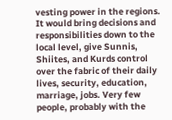vesting power in the regions. It would bring decisions and responsibilities down to the local level, give Sunnis, Shiites, and Kurds control over the fabric of their daily lives, security, education, marriage, jobs. Very few people, probably with the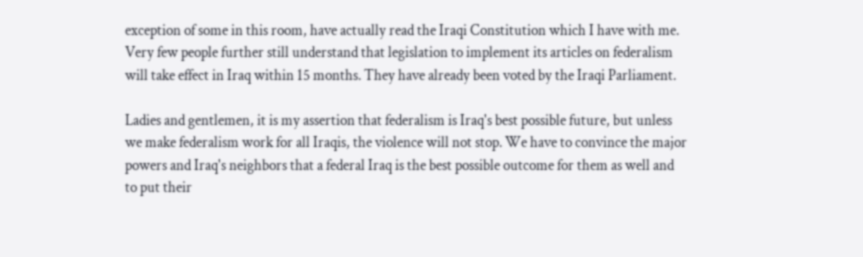exception of some in this room, have actually read the Iraqi Constitution which I have with me. Very few people further still understand that legislation to implement its articles on federalism will take effect in Iraq within 15 months. They have already been voted by the Iraqi Parliament.

Ladies and gentlemen, it is my assertion that federalism is Iraq's best possible future, but unless we make federalism work for all Iraqis, the violence will not stop. We have to convince the major powers and Iraq's neighbors that a federal Iraq is the best possible outcome for them as well and to put their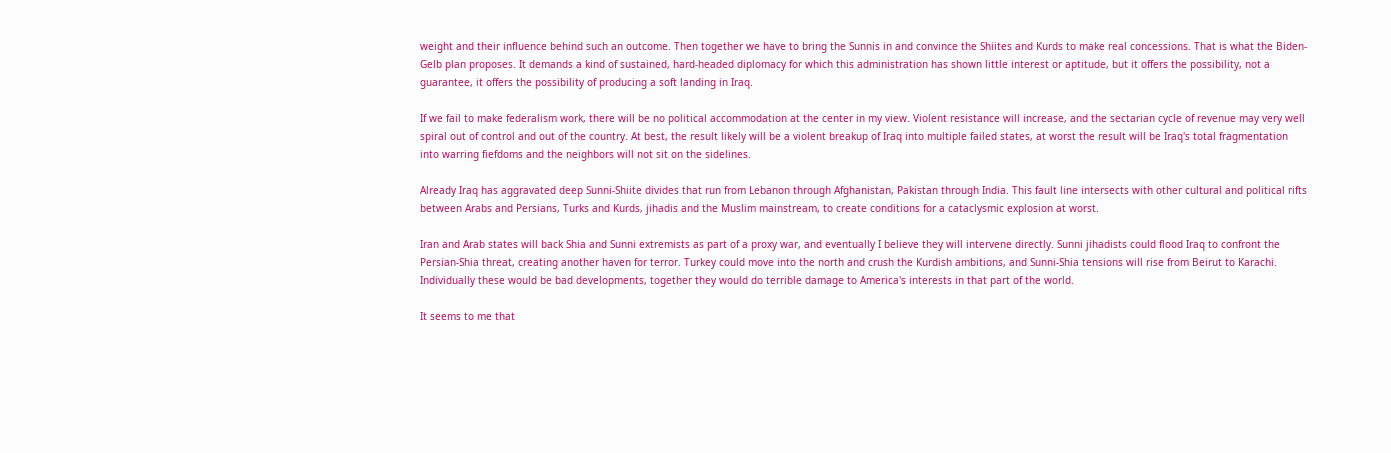weight and their influence behind such an outcome. Then together we have to bring the Sunnis in and convince the Shiites and Kurds to make real concessions. That is what the Biden-Gelb plan proposes. It demands a kind of sustained, hard-headed diplomacy for which this administration has shown little interest or aptitude, but it offers the possibility, not a guarantee, it offers the possibility of producing a soft landing in Iraq.

If we fail to make federalism work, there will be no political accommodation at the center in my view. Violent resistance will increase, and the sectarian cycle of revenue may very well spiral out of control and out of the country. At best, the result likely will be a violent breakup of Iraq into multiple failed states, at worst the result will be Iraq's total fragmentation into warring fiefdoms and the neighbors will not sit on the sidelines.

Already Iraq has aggravated deep Sunni-Shiite divides that run from Lebanon through Afghanistan, Pakistan through India. This fault line intersects with other cultural and political rifts between Arabs and Persians, Turks and Kurds, jihadis and the Muslim mainstream, to create conditions for a cataclysmic explosion at worst.

Iran and Arab states will back Shia and Sunni extremists as part of a proxy war, and eventually I believe they will intervene directly. Sunni jihadists could flood Iraq to confront the Persian-Shia threat, creating another haven for terror. Turkey could move into the north and crush the Kurdish ambitions, and Sunni-Shia tensions will rise from Beirut to Karachi. Individually these would be bad developments, together they would do terrible damage to America's interests in that part of the world.

It seems to me that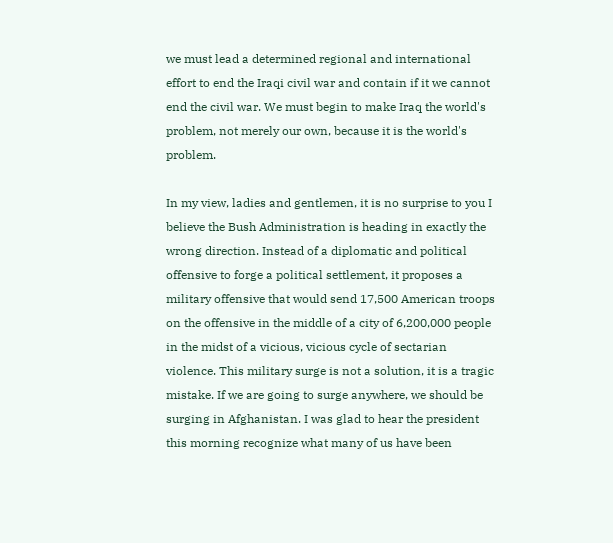we must lead a determined regional and international effort to end the Iraqi civil war and contain if it we cannot end the civil war. We must begin to make Iraq the world's problem, not merely our own, because it is the world's problem.

In my view, ladies and gentlemen, it is no surprise to you I believe the Bush Administration is heading in exactly the wrong direction. Instead of a diplomatic and political offensive to forge a political settlement, it proposes a military offensive that would send 17,500 American troops on the offensive in the middle of a city of 6,200,000 people in the midst of a vicious, vicious cycle of sectarian violence. This military surge is not a solution, it is a tragic mistake. If we are going to surge anywhere, we should be surging in Afghanistan. I was glad to hear the president this morning recognize what many of us have been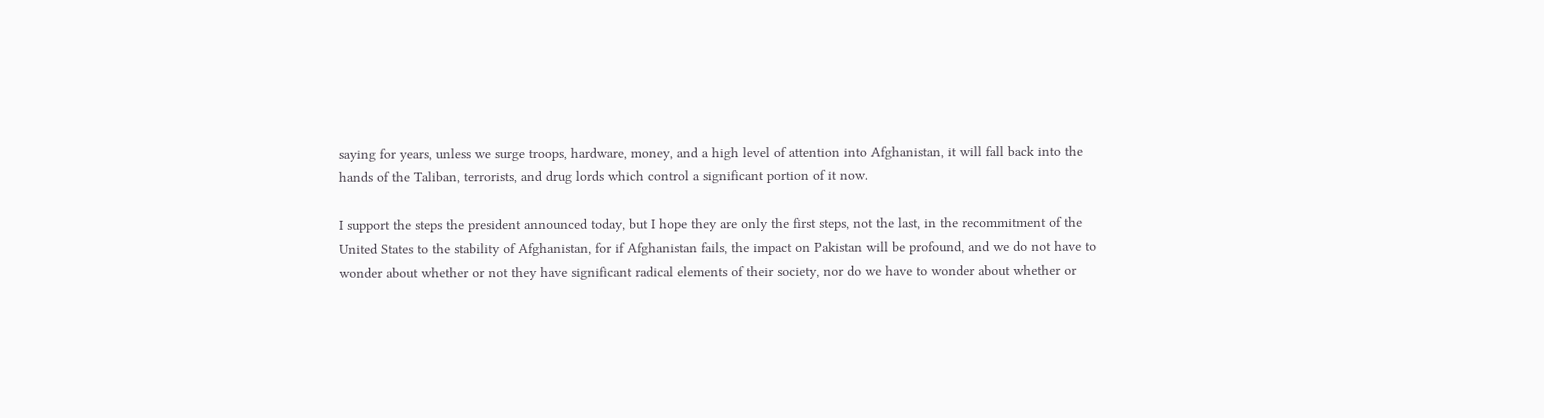saying for years, unless we surge troops, hardware, money, and a high level of attention into Afghanistan, it will fall back into the hands of the Taliban, terrorists, and drug lords which control a significant portion of it now.

I support the steps the president announced today, but I hope they are only the first steps, not the last, in the recommitment of the United States to the stability of Afghanistan, for if Afghanistan fails, the impact on Pakistan will be profound, and we do not have to wonder about whether or not they have significant radical elements of their society, nor do we have to wonder about whether or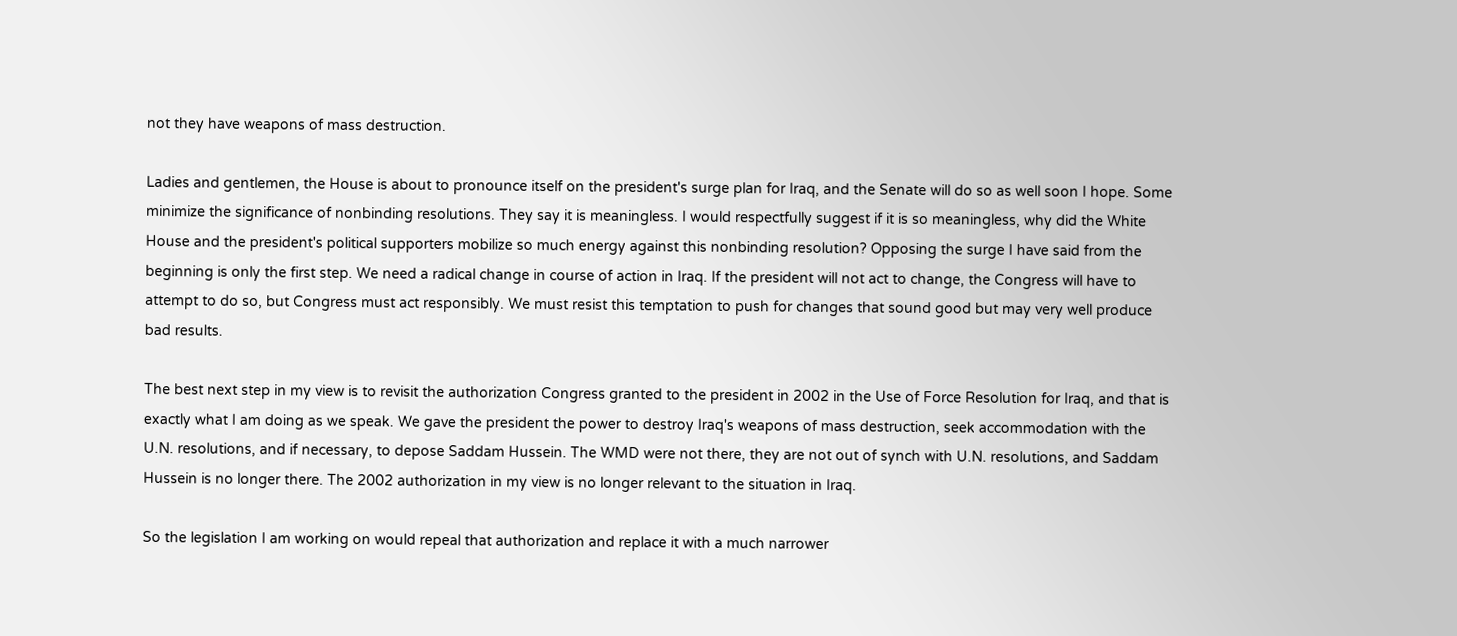not they have weapons of mass destruction.

Ladies and gentlemen, the House is about to pronounce itself on the president's surge plan for Iraq, and the Senate will do so as well soon I hope. Some minimize the significance of nonbinding resolutions. They say it is meaningless. I would respectfully suggest if it is so meaningless, why did the White House and the president's political supporters mobilize so much energy against this nonbinding resolution? Opposing the surge I have said from the beginning is only the first step. We need a radical change in course of action in Iraq. If the president will not act to change, the Congress will have to attempt to do so, but Congress must act responsibly. We must resist this temptation to push for changes that sound good but may very well produce bad results.

The best next step in my view is to revisit the authorization Congress granted to the president in 2002 in the Use of Force Resolution for Iraq, and that is exactly what I am doing as we speak. We gave the president the power to destroy Iraq's weapons of mass destruction, seek accommodation with the U.N. resolutions, and if necessary, to depose Saddam Hussein. The WMD were not there, they are not out of synch with U.N. resolutions, and Saddam Hussein is no longer there. The 2002 authorization in my view is no longer relevant to the situation in Iraq.

So the legislation I am working on would repeal that authorization and replace it with a much narrower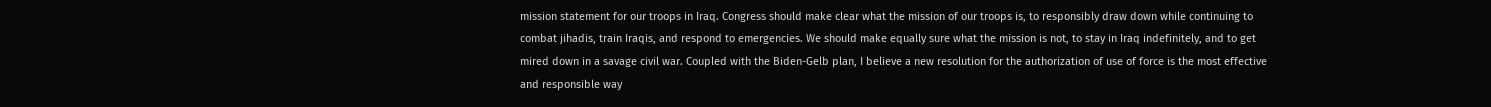mission statement for our troops in Iraq. Congress should make clear what the mission of our troops is, to responsibly draw down while continuing to combat jihadis, train Iraqis, and respond to emergencies. We should make equally sure what the mission is not, to stay in Iraq indefinitely, and to get mired down in a savage civil war. Coupled with the Biden-Gelb plan, I believe a new resolution for the authorization of use of force is the most effective and responsible way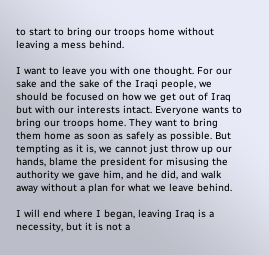to start to bring our troops home without leaving a mess behind.

I want to leave you with one thought. For our sake and the sake of the Iraqi people, we should be focused on how we get out of Iraq but with our interests intact. Everyone wants to bring our troops home. They want to bring them home as soon as safely as possible. But tempting as it is, we cannot just throw up our hands, blame the president for misusing the authority we gave him, and he did, and walk away without a plan for what we leave behind.

I will end where I began, leaving Iraq is a necessity, but it is not a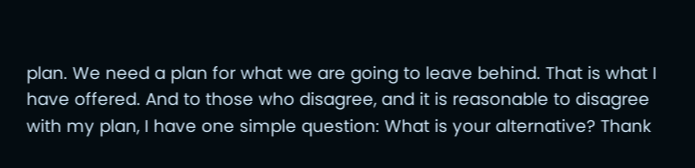plan. We need a plan for what we are going to leave behind. That is what I have offered. And to those who disagree, and it is reasonable to disagree with my plan, I have one simple question: What is your alternative? Thank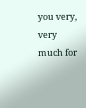you very, very much for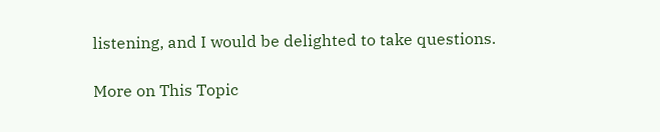listening, and I would be delighted to take questions.

More on This Topic